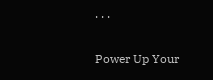. . .

Power Up Your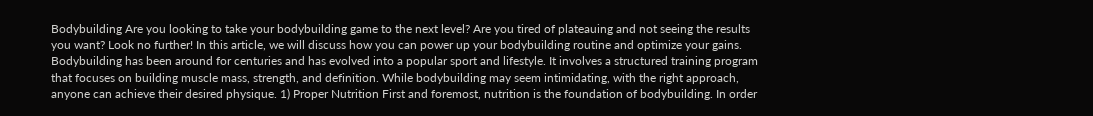Bodybuilding Are you looking to take your bodybuilding game to the next level? Are you tired of plateauing and not seeing the results you want? Look no further! In this article, we will discuss how you can power up your bodybuilding routine and optimize your gains. Bodybuilding has been around for centuries and has evolved into a popular sport and lifestyle. It involves a structured training program that focuses on building muscle mass, strength, and definition. While bodybuilding may seem intimidating, with the right approach, anyone can achieve their desired physique. 1) Proper Nutrition First and foremost, nutrition is the foundation of bodybuilding. In order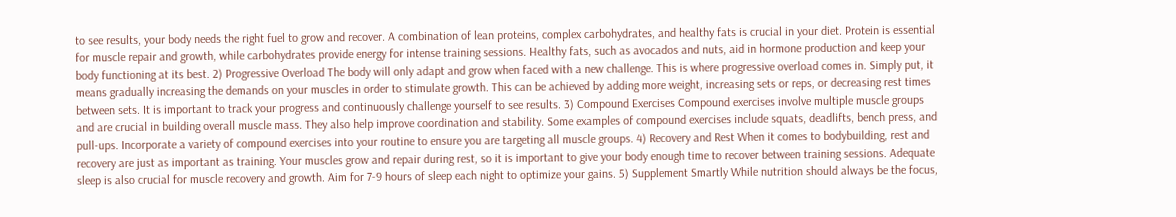to see results, your body needs the right fuel to grow and recover. A combination of lean proteins, complex carbohydrates, and healthy fats is crucial in your diet. Protein is essential for muscle repair and growth, while carbohydrates provide energy for intense training sessions. Healthy fats, such as avocados and nuts, aid in hormone production and keep your body functioning at its best. 2) Progressive Overload The body will only adapt and grow when faced with a new challenge. This is where progressive overload comes in. Simply put, it means gradually increasing the demands on your muscles in order to stimulate growth. This can be achieved by adding more weight, increasing sets or reps, or decreasing rest times between sets. It is important to track your progress and continuously challenge yourself to see results. 3) Compound Exercises Compound exercises involve multiple muscle groups and are crucial in building overall muscle mass. They also help improve coordination and stability. Some examples of compound exercises include squats, deadlifts, bench press, and pull-ups. Incorporate a variety of compound exercises into your routine to ensure you are targeting all muscle groups. 4) Recovery and Rest When it comes to bodybuilding, rest and recovery are just as important as training. Your muscles grow and repair during rest, so it is important to give your body enough time to recover between training sessions. Adequate sleep is also crucial for muscle recovery and growth. Aim for 7-9 hours of sleep each night to optimize your gains. 5) Supplement Smartly While nutrition should always be the focus,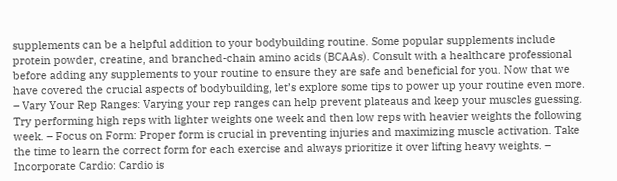supplements can be a helpful addition to your bodybuilding routine. Some popular supplements include protein powder, creatine, and branched-chain amino acids (BCAAs). Consult with a healthcare professional before adding any supplements to your routine to ensure they are safe and beneficial for you. Now that we have covered the crucial aspects of bodybuilding, let’s explore some tips to power up your routine even more. – Vary Your Rep Ranges: Varying your rep ranges can help prevent plateaus and keep your muscles guessing. Try performing high reps with lighter weights one week and then low reps with heavier weights the following week. – Focus on Form: Proper form is crucial in preventing injuries and maximizing muscle activation. Take the time to learn the correct form for each exercise and always prioritize it over lifting heavy weights. – Incorporate Cardio: Cardio is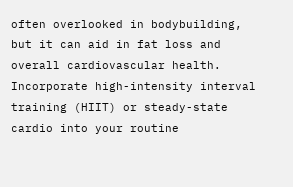often overlooked in bodybuilding, but it can aid in fat loss and overall cardiovascular health. Incorporate high-intensity interval training (HIIT) or steady-state cardio into your routine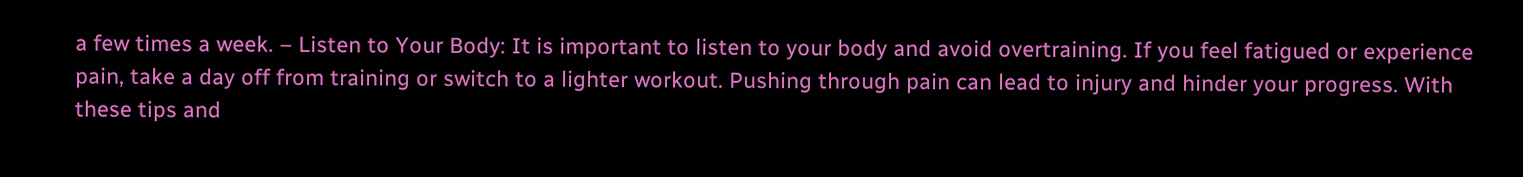a few times a week. – Listen to Your Body: It is important to listen to your body and avoid overtraining. If you feel fatigued or experience pain, take a day off from training or switch to a lighter workout. Pushing through pain can lead to injury and hinder your progress. With these tips and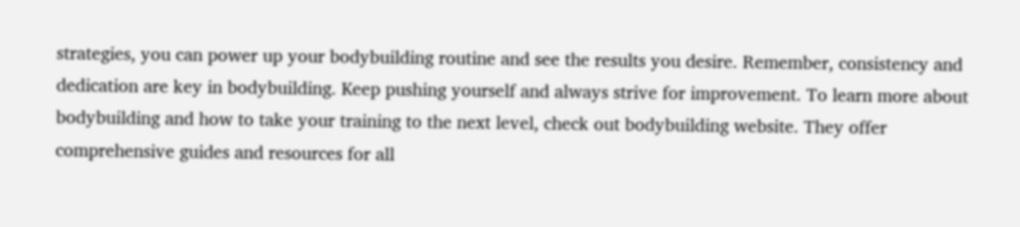strategies, you can power up your bodybuilding routine and see the results you desire. Remember, consistency and dedication are key in bodybuilding. Keep pushing yourself and always strive for improvement. To learn more about bodybuilding and how to take your training to the next level, check out bodybuilding website. They offer comprehensive guides and resources for all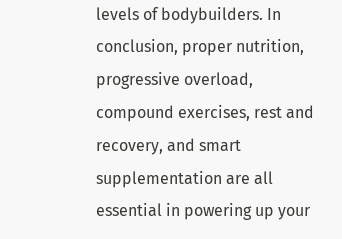levels of bodybuilders. In conclusion, proper nutrition, progressive overload, compound exercises, rest and recovery, and smart supplementation are all essential in powering up your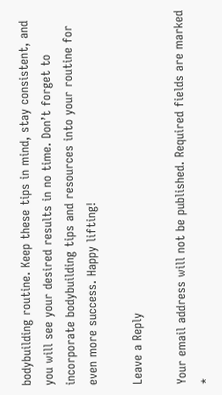bodybuilding routine. Keep these tips in mind, stay consistent, and you will see your desired results in no time. Don’t forget to incorporate bodybuilding tips and resources into your routine for even more success. Happy lifting!

Leave a Reply

Your email address will not be published. Required fields are marked *